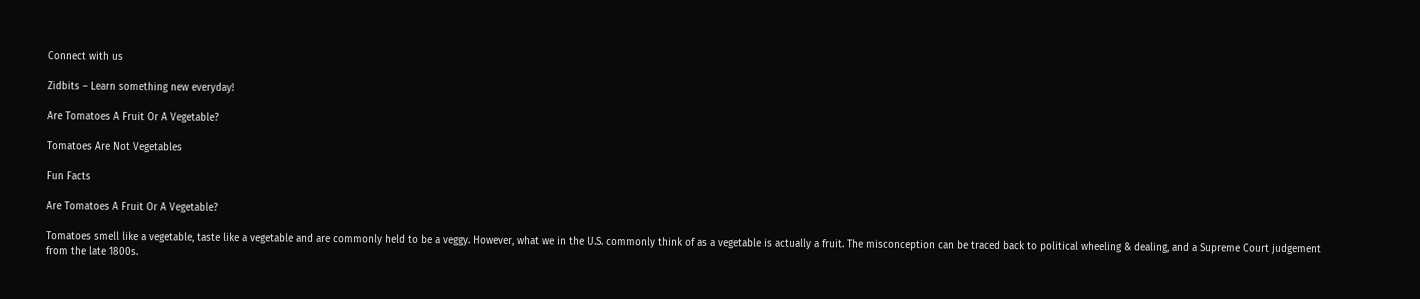Connect with us

Zidbits – Learn something new everyday!

Are Tomatoes A Fruit Or A Vegetable?

Tomatoes Are Not Vegetables

Fun Facts

Are Tomatoes A Fruit Or A Vegetable?

Tomatoes smell like a vegetable, taste like a vegetable and are commonly held to be a veggy. However, what we in the U.S. commonly think of as a vegetable is actually a fruit. The misconception can be traced back to political wheeling & dealing, and a Supreme Court judgement from the late 1800s.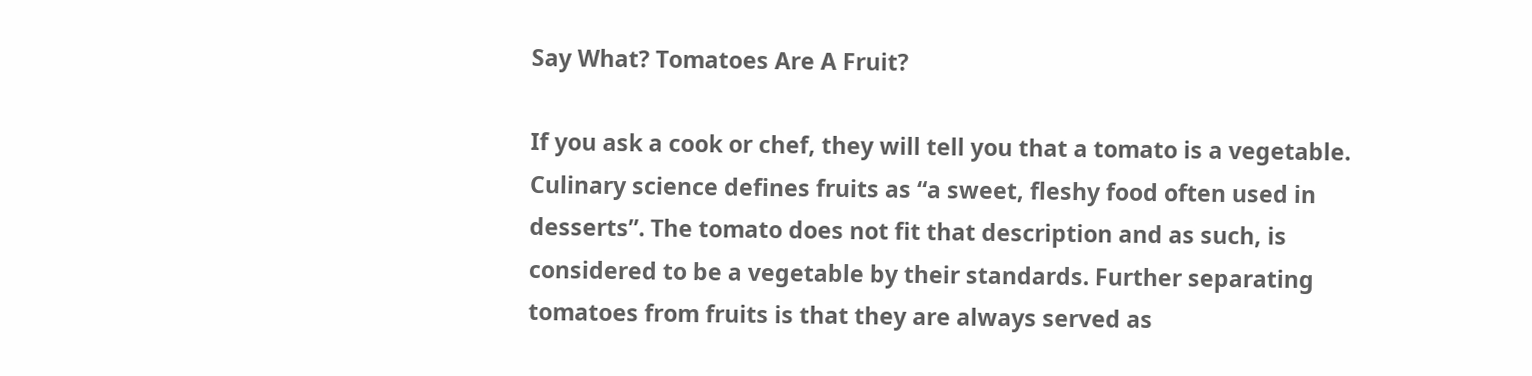Say What? Tomatoes Are A Fruit?

If you ask a cook or chef, they will tell you that a tomato is a vegetable. Culinary science defines fruits as “a sweet, fleshy food often used in desserts”. The tomato does not fit that description and as such, is considered to be a vegetable by their standards. Further separating tomatoes from fruits is that they are always served as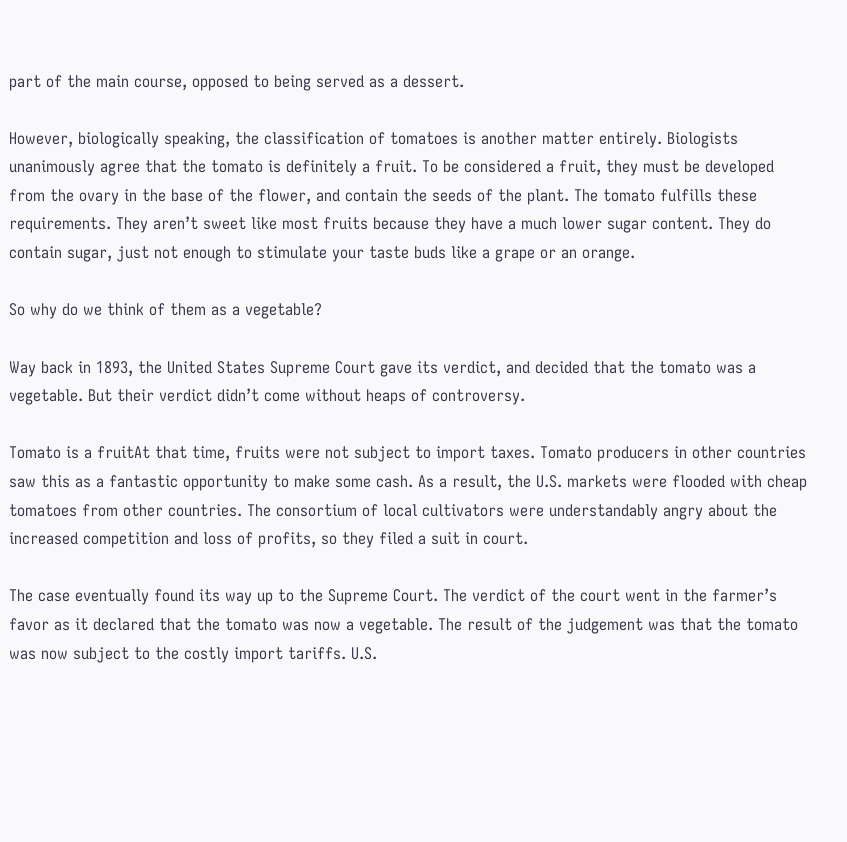part of the main course, opposed to being served as a dessert.

However, biologically speaking, the classification of tomatoes is another matter entirely. Biologists unanimously agree that the tomato is definitely a fruit. To be considered a fruit, they must be developed from the ovary in the base of the flower, and contain the seeds of the plant. The tomato fulfills these requirements. They aren’t sweet like most fruits because they have a much lower sugar content. They do contain sugar, just not enough to stimulate your taste buds like a grape or an orange.

So why do we think of them as a vegetable?

Way back in 1893, the United States Supreme Court gave its verdict, and decided that the tomato was a vegetable. But their verdict didn’t come without heaps of controversy.

Tomato is a fruitAt that time, fruits were not subject to import taxes. Tomato producers in other countries saw this as a fantastic opportunity to make some cash. As a result, the U.S. markets were flooded with cheap tomatoes from other countries. The consortium of local cultivators were understandably angry about the increased competition and loss of profits, so they filed a suit in court.

The case eventually found its way up to the Supreme Court. The verdict of the court went in the farmer’s favor as it declared that the tomato was now a vegetable. The result of the judgement was that the tomato was now subject to the costly import tariffs. U.S.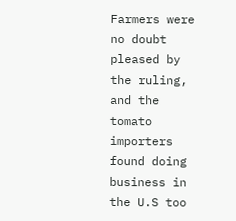Farmers were no doubt pleased by the ruling, and the tomato importers found doing business in the U.S too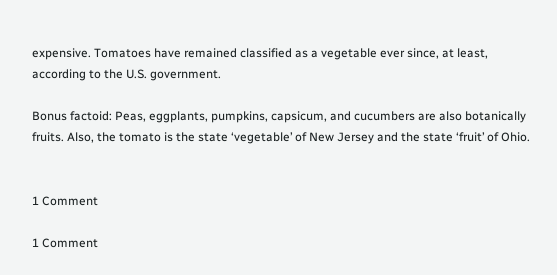expensive. Tomatoes have remained classified as a vegetable ever since, at least, according to the U.S. government.

Bonus factoid: Peas, eggplants, pumpkins, capsicum, and cucumbers are also botanically fruits. Also, the tomato is the state ‘vegetable’ of New Jersey and the state ‘fruit’ of Ohio.


1 Comment

1 Comment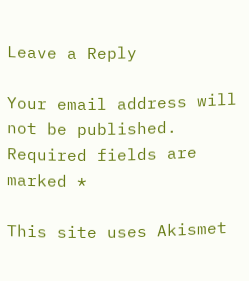Leave a Reply

Your email address will not be published. Required fields are marked *

This site uses Akismet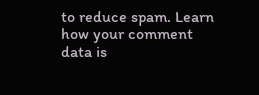to reduce spam. Learn how your comment data is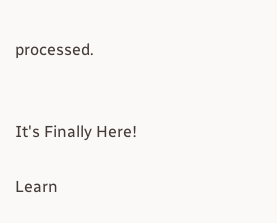processed.


It's Finally Here!

Learn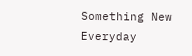Something New Everyday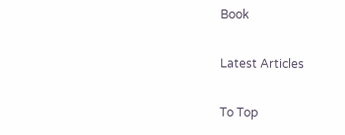Book

Latest Articles

To Top